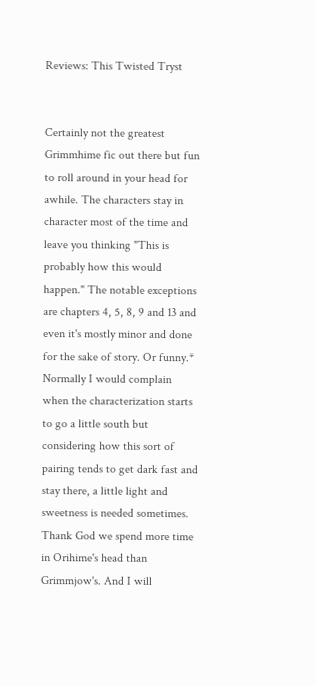Reviews: This Twisted Tryst


Certainly not the greatest Grimmhime fic out there but fun to roll around in your head for awhile. The characters stay in character most of the time and leave you thinking "This is probably how this would happen." The notable exceptions are chapters 4, 5, 8, 9 and 13 and even it's mostly minor and done for the sake of story. Or funny.* Normally I would complain when the characterization starts to go a little south but considering how this sort of pairing tends to get dark fast and stay there, a little light and sweetness is needed sometimes. Thank God we spend more time in Orihime's head than Grimmjow's. And I will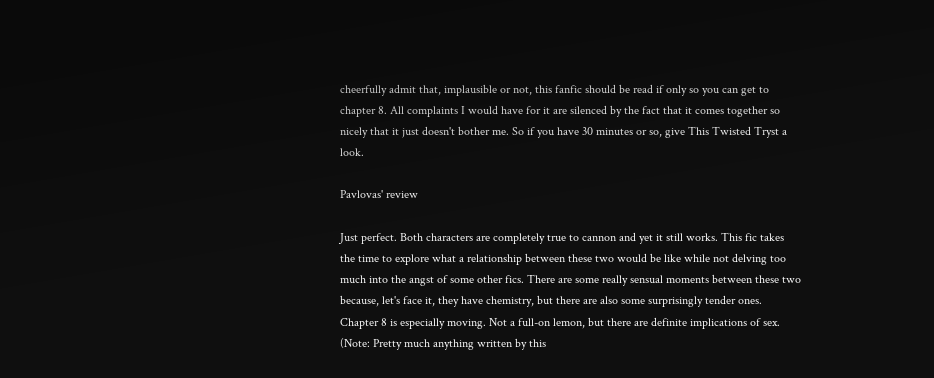cheerfully admit that, implausible or not, this fanfic should be read if only so you can get to chapter 8. All complaints I would have for it are silenced by the fact that it comes together so nicely that it just doesn't bother me. So if you have 30 minutes or so, give This Twisted Tryst a look.

Pavlovas' review

Just perfect. Both characters are completely true to cannon and yet it still works. This fic takes the time to explore what a relationship between these two would be like while not delving too much into the angst of some other fics. There are some really sensual moments between these two because, let's face it, they have chemistry, but there are also some surprisingly tender ones. Chapter 8 is especially moving. Not a full-on lemon, but there are definite implications of sex. (Note: Pretty much anything written by this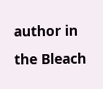author in the Bleach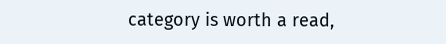category is worth a read,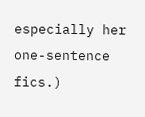especially her one-sentence fics.)